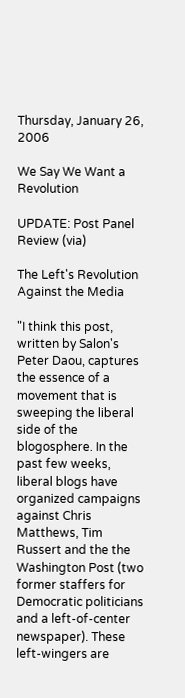Thursday, January 26, 2006

We Say We Want a Revolution

UPDATE: Post Panel Review (via)

The Left's Revolution Against the Media

"I think this post, written by Salon's Peter Daou, captures the essence of a movement that is sweeping the liberal side of the blogosphere. In the past few weeks, liberal blogs have organized campaigns against Chris Matthews, Tim Russert and the the Washington Post (two former staffers for Democratic politicians and a left-of-center newspaper). These left-wingers are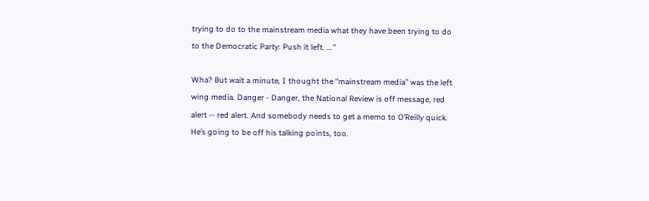trying to do to the mainstream media what they have been trying to do to the Democratic Party: Push it left. ..."

Wha? But wait a minute, I thought the “mainstream media” was the left wing media. Danger - Danger, the National Review is off message, red alert -- red alert. And somebody needs to get a memo to O’Reilly quick. He’s going to be off his talking points, too.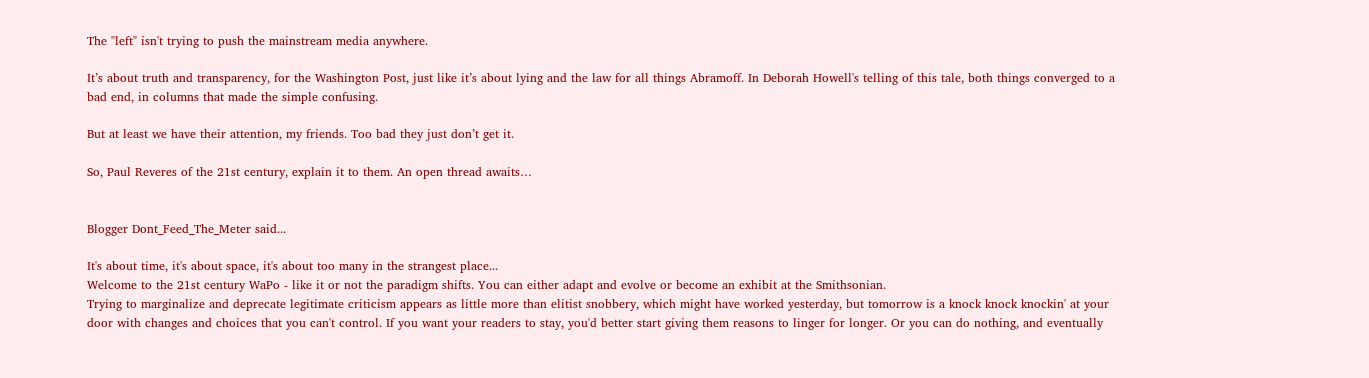The "left" isn't trying to push the mainstream media anywhere.

It’s about truth and transparency, for the Washington Post, just like it’s about lying and the law for all things Abramoff. In Deborah Howell's telling of this tale, both things converged to a bad end, in columns that made the simple confusing.

But at least we have their attention, my friends. Too bad they just don’t get it.

So, Paul Reveres of the 21st century, explain it to them. An open thread awaits…


Blogger Dont_Feed_The_Meter said...

It's about time, it's about space, it's about too many in the strangest place...
Welcome to the 21st century WaPo - like it or not the paradigm shifts. You can either adapt and evolve or become an exhibit at the Smithsonian.
Trying to marginalize and deprecate legitimate criticism appears as little more than elitist snobbery, which might have worked yesterday, but tomorrow is a knock knock knockin' at your door with changes and choices that you can't control. If you want your readers to stay, you'd better start giving them reasons to linger for longer. Or you can do nothing, and eventually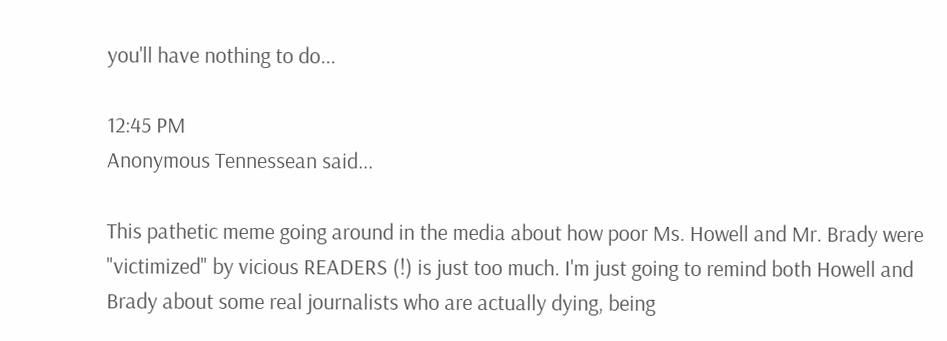you'll have nothing to do...

12:45 PM
Anonymous Tennessean said...

This pathetic meme going around in the media about how poor Ms. Howell and Mr. Brady were "victimized" by vicious READERS (!) is just too much. I'm just going to remind both Howell and Brady about some real journalists who are actually dying, being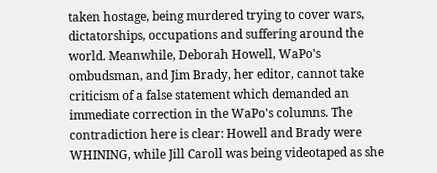taken hostage, being murdered trying to cover wars, dictatorships, occupations and suffering around the world. Meanwhile, Deborah Howell, WaPo's ombudsman, and Jim Brady, her editor, cannot take criticism of a false statement which demanded an immediate correction in the WaPo's columns. The contradiction here is clear: Howell and Brady were WHINING, while Jill Caroll was being videotaped as she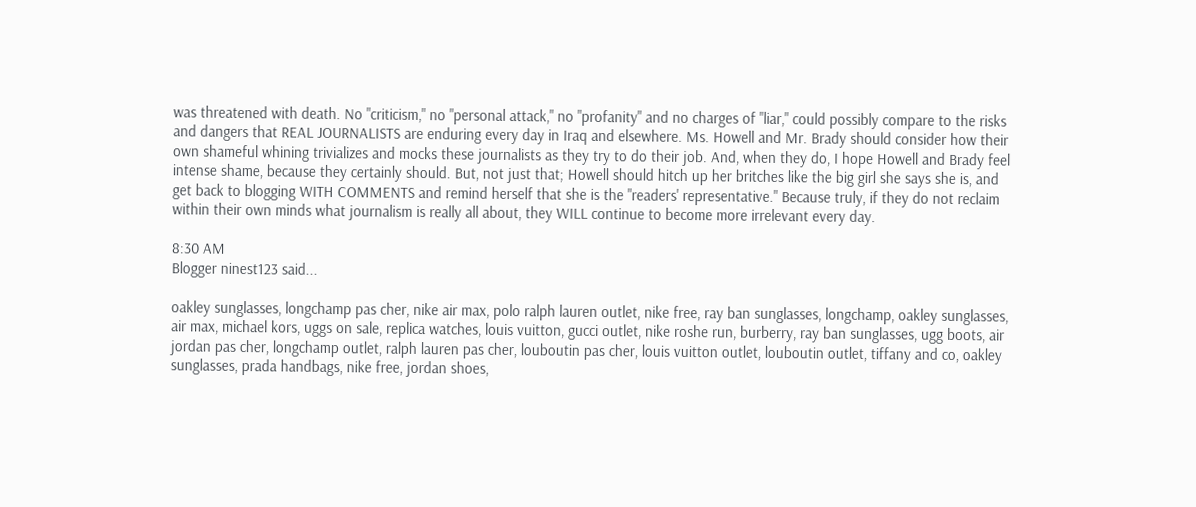was threatened with death. No "criticism," no "personal attack," no "profanity" and no charges of "liar," could possibly compare to the risks and dangers that REAL JOURNALISTS are enduring every day in Iraq and elsewhere. Ms. Howell and Mr. Brady should consider how their own shameful whining trivializes and mocks these journalists as they try to do their job. And, when they do, I hope Howell and Brady feel intense shame, because they certainly should. But, not just that; Howell should hitch up her britches like the big girl she says she is, and get back to blogging WITH COMMENTS and remind herself that she is the "readers' representative." Because truly, if they do not reclaim within their own minds what journalism is really all about, they WILL continue to become more irrelevant every day.

8:30 AM
Blogger ninest123 said...

oakley sunglasses, longchamp pas cher, nike air max, polo ralph lauren outlet, nike free, ray ban sunglasses, longchamp, oakley sunglasses, air max, michael kors, uggs on sale, replica watches, louis vuitton, gucci outlet, nike roshe run, burberry, ray ban sunglasses, ugg boots, air jordan pas cher, longchamp outlet, ralph lauren pas cher, louboutin pas cher, louis vuitton outlet, louboutin outlet, tiffany and co, oakley sunglasses, prada handbags, nike free, jordan shoes,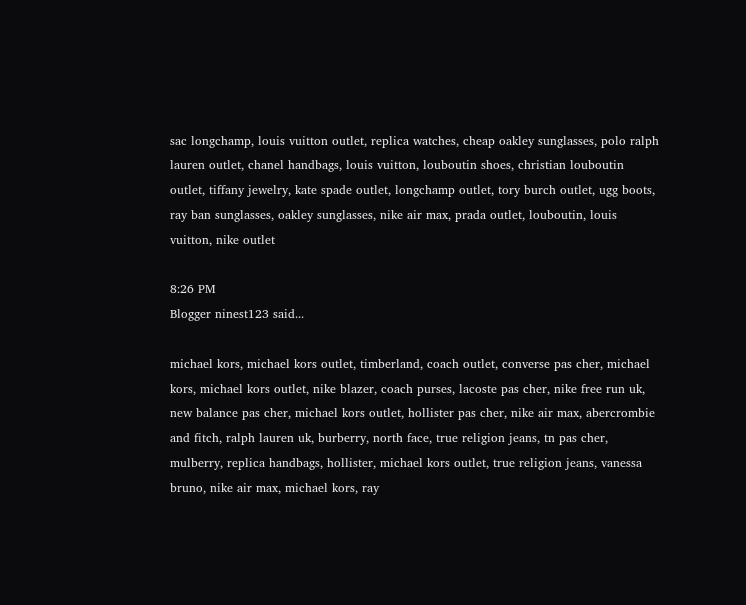sac longchamp, louis vuitton outlet, replica watches, cheap oakley sunglasses, polo ralph lauren outlet, chanel handbags, louis vuitton, louboutin shoes, christian louboutin outlet, tiffany jewelry, kate spade outlet, longchamp outlet, tory burch outlet, ugg boots, ray ban sunglasses, oakley sunglasses, nike air max, prada outlet, louboutin, louis vuitton, nike outlet

8:26 PM
Blogger ninest123 said...

michael kors, michael kors outlet, timberland, coach outlet, converse pas cher, michael kors, michael kors outlet, nike blazer, coach purses, lacoste pas cher, nike free run uk, new balance pas cher, michael kors outlet, hollister pas cher, nike air max, abercrombie and fitch, ralph lauren uk, burberry, north face, true religion jeans, tn pas cher, mulberry, replica handbags, hollister, michael kors outlet, true religion jeans, vanessa bruno, nike air max, michael kors, ray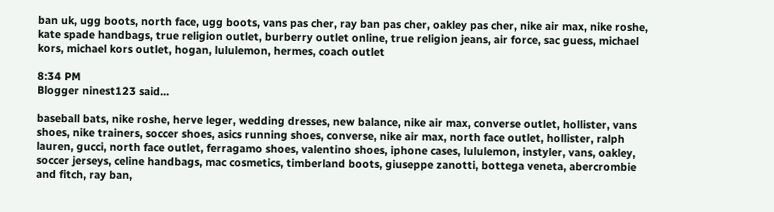ban uk, ugg boots, north face, ugg boots, vans pas cher, ray ban pas cher, oakley pas cher, nike air max, nike roshe, kate spade handbags, true religion outlet, burberry outlet online, true religion jeans, air force, sac guess, michael kors, michael kors outlet, hogan, lululemon, hermes, coach outlet

8:34 PM
Blogger ninest123 said...

baseball bats, nike roshe, herve leger, wedding dresses, new balance, nike air max, converse outlet, hollister, vans shoes, nike trainers, soccer shoes, asics running shoes, converse, nike air max, north face outlet, hollister, ralph lauren, gucci, north face outlet, ferragamo shoes, valentino shoes, iphone cases, lululemon, instyler, vans, oakley, soccer jerseys, celine handbags, mac cosmetics, timberland boots, giuseppe zanotti, bottega veneta, abercrombie and fitch, ray ban,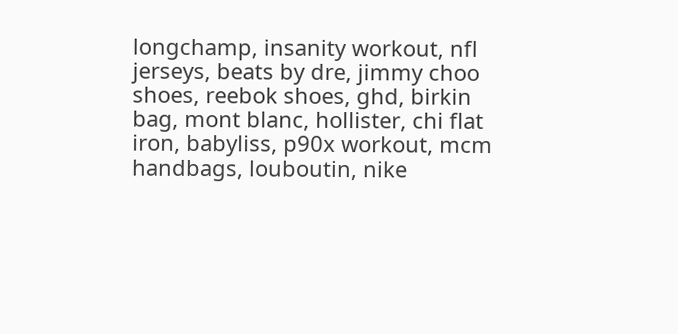longchamp, insanity workout, nfl jerseys, beats by dre, jimmy choo shoes, reebok shoes, ghd, birkin bag, mont blanc, hollister, chi flat iron, babyliss, p90x workout, mcm handbags, louboutin, nike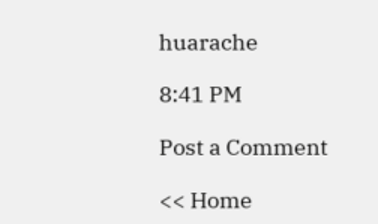huarache

8:41 PM

Post a Comment

<< Home